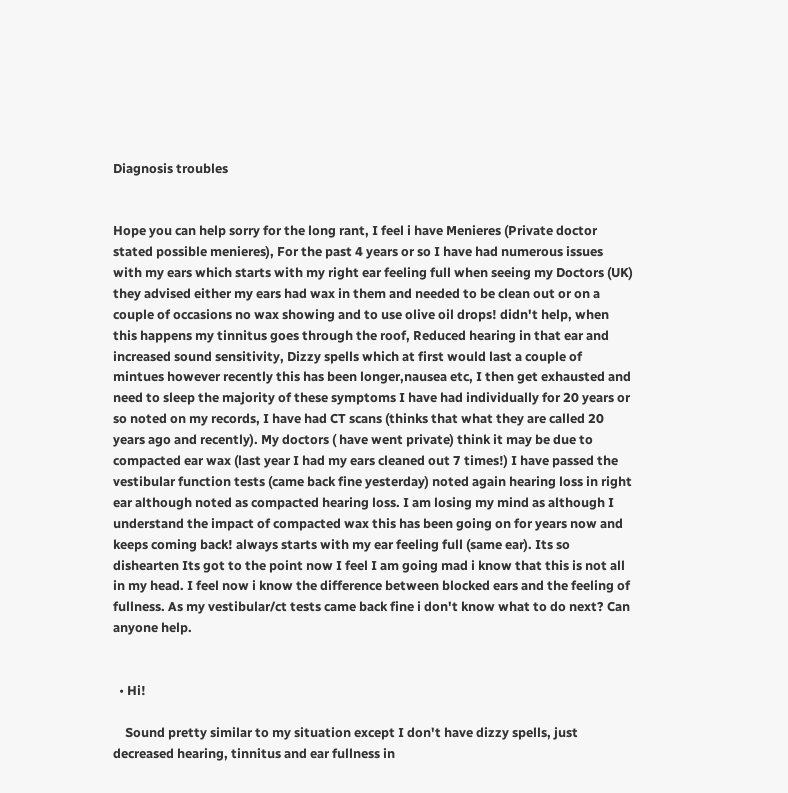Diagnosis troubles


Hope you can help sorry for the long rant, I feel i have Menieres (Private doctor stated possible menieres), For the past 4 years or so I have had numerous issues with my ears which starts with my right ear feeling full when seeing my Doctors (UK) they advised either my ears had wax in them and needed to be clean out or on a couple of occasions no wax showing and to use olive oil drops! didn't help, when this happens my tinnitus goes through the roof, Reduced hearing in that ear and increased sound sensitivity, Dizzy spells which at first would last a couple of mintues however recently this has been longer,nausea etc, I then get exhausted and need to sleep the majority of these symptoms I have had individually for 20 years or so noted on my records, I have had CT scans (thinks that what they are called 20 years ago and recently). My doctors ( have went private) think it may be due to compacted ear wax (last year I had my ears cleaned out 7 times!) I have passed the vestibular function tests (came back fine yesterday) noted again hearing loss in right ear although noted as compacted hearing loss. I am losing my mind as although I understand the impact of compacted wax this has been going on for years now and keeps coming back! always starts with my ear feeling full (same ear). Its so dishearten Its got to the point now I feel I am going mad i know that this is not all in my head. I feel now i know the difference between blocked ears and the feeling of fullness. As my vestibular/ct tests came back fine i don't know what to do next? Can anyone help.


  • Hi!

    Sound pretty similar to my situation except I don't have dizzy spells, just decreased hearing, tinnitus and ear fullness in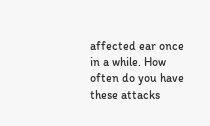affected ear once in a while. How often do you have these attacks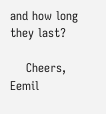and how long they last?

    Cheers, Eemil